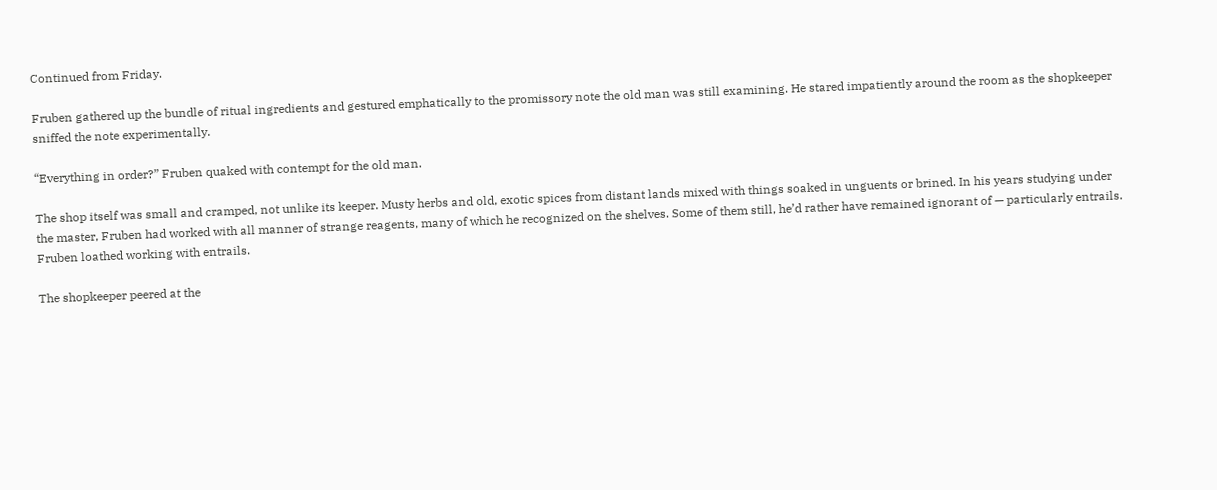Continued from Friday.

Fruben gathered up the bundle of ritual ingredients and gestured emphatically to the promissory note the old man was still examining. He stared impatiently around the room as the shopkeeper sniffed the note experimentally.

“Everything in order?” Fruben quaked with contempt for the old man.

The shop itself was small and cramped, not unlike its keeper. Musty herbs and old, exotic spices from distant lands mixed with things soaked in unguents or brined. In his years studying under the master, Fruben had worked with all manner of strange reagents, many of which he recognized on the shelves. Some of them still, he’d rather have remained ignorant of — particularly entrails. Fruben loathed working with entrails.

The shopkeeper peered at the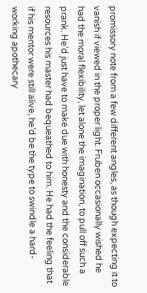promissory note from a few different angles, as though expecting it to vanish if viewed in the proper light. Fruben occasionally wished he had the moral flexibility, let alone the imagination, to pull off such a prank. He’d just have to make due with honesty and the considerable resources his master had bequeathed to him. He had the feeling that if his mentor were still alive, he’d be the type to swindle a hard-working apothecary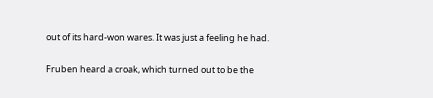out of its hard-won wares. It was just a feeling he had.

Fruben heard a croak, which turned out to be the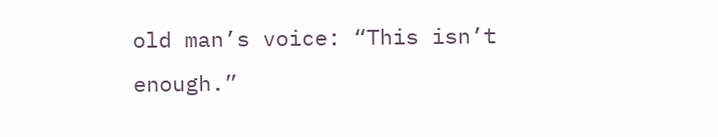old man’s voice: “This isn’t enough.”